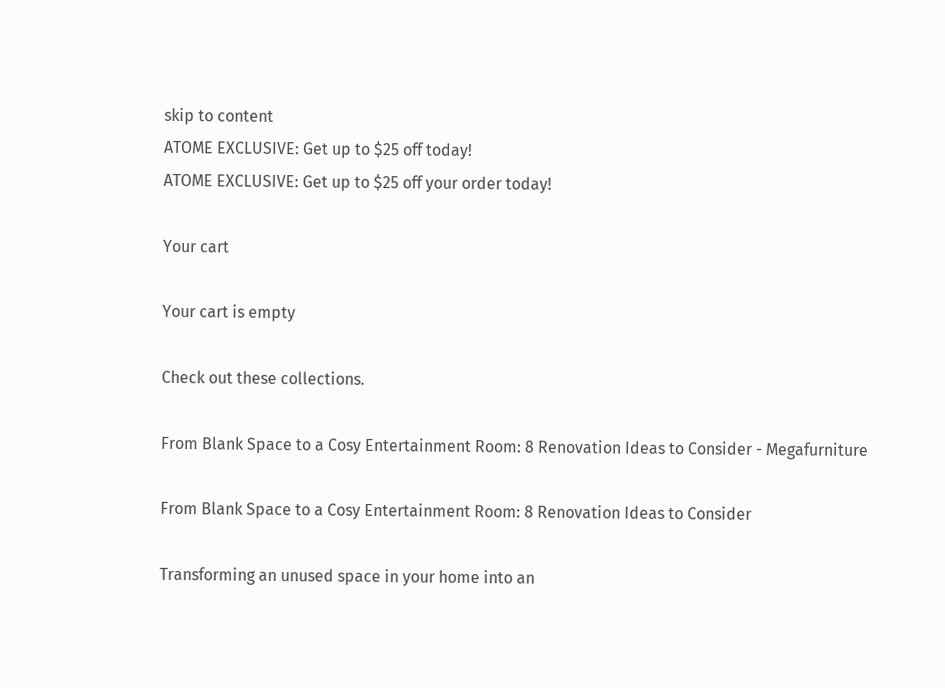skip to content
ATOME EXCLUSIVE: Get up to $25 off today!
ATOME EXCLUSIVE: Get up to $25 off your order today!

Your cart

Your cart is empty

Check out these collections.

From Blank Space to a Cosy Entertainment Room: 8 Renovation Ideas to Consider - Megafurniture

From Blank Space to a Cosy Entertainment Room: 8 Renovation Ideas to Consider

Transforming an unused space in your home into an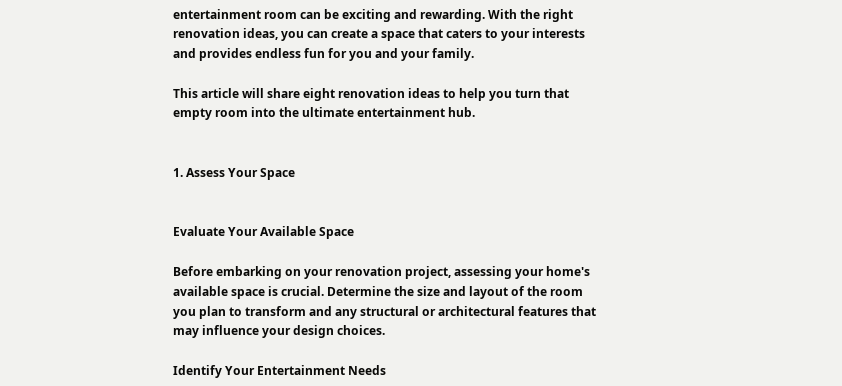entertainment room can be exciting and rewarding. With the right renovation ideas, you can create a space that caters to your interests and provides endless fun for you and your family.

This article will share eight renovation ideas to help you turn that empty room into the ultimate entertainment hub.


1. Assess Your Space


Evaluate Your Available Space

Before embarking on your renovation project, assessing your home's available space is crucial. Determine the size and layout of the room you plan to transform and any structural or architectural features that may influence your design choices.

Identify Your Entertainment Needs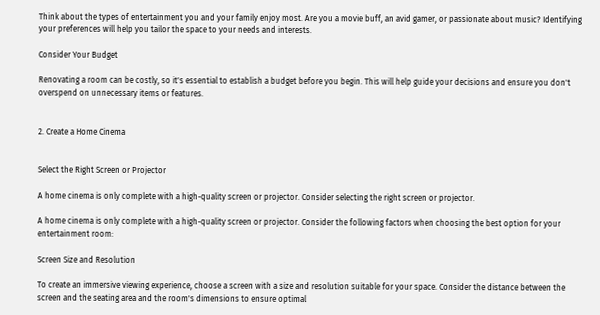Think about the types of entertainment you and your family enjoy most. Are you a movie buff, an avid gamer, or passionate about music? Identifying your preferences will help you tailor the space to your needs and interests.

Consider Your Budget

Renovating a room can be costly, so it's essential to establish a budget before you begin. This will help guide your decisions and ensure you don't overspend on unnecessary items or features.


2. Create a Home Cinema


Select the Right Screen or Projector

A home cinema is only complete with a high-quality screen or projector. Consider selecting the right screen or projector.

A home cinema is only complete with a high-quality screen or projector. Consider the following factors when choosing the best option for your entertainment room:

Screen Size and Resolution

To create an immersive viewing experience, choose a screen with a size and resolution suitable for your space. Consider the distance between the screen and the seating area and the room's dimensions to ensure optimal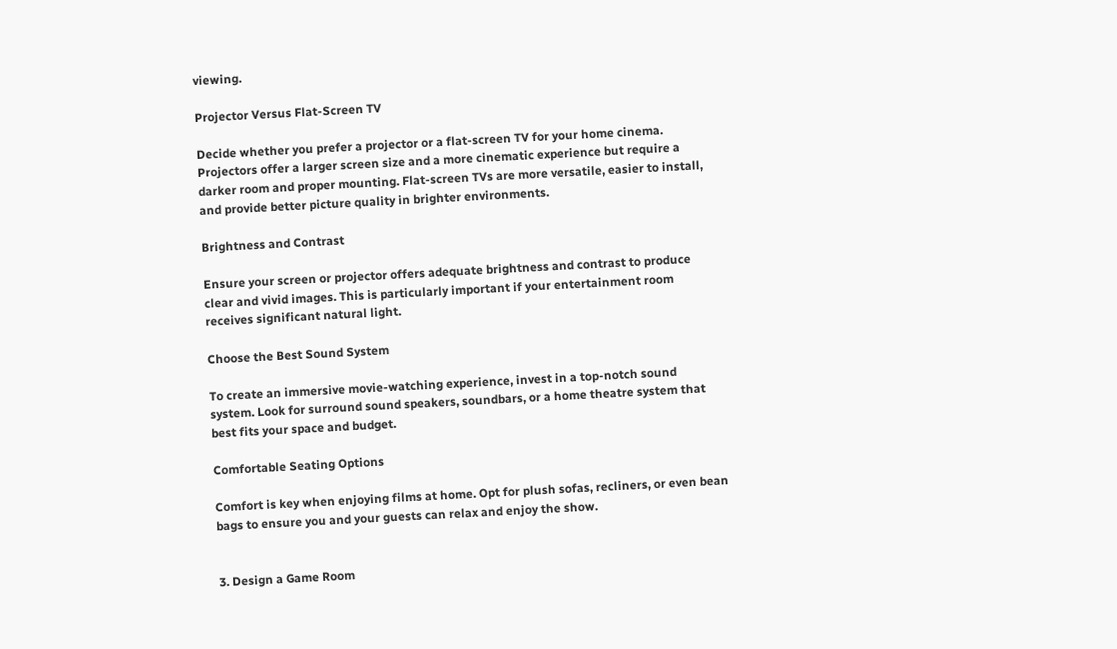viewing.

Projector Versus Flat-Screen TV

Decide whether you prefer a projector or a flat-screen TV for your home cinema. Projectors offer a larger screen size and a more cinematic experience but require a darker room and proper mounting. Flat-screen TVs are more versatile, easier to install, and provide better picture quality in brighter environments.

Brightness and Contrast

Ensure your screen or projector offers adequate brightness and contrast to produce clear and vivid images. This is particularly important if your entertainment room receives significant natural light.

Choose the Best Sound System

To create an immersive movie-watching experience, invest in a top-notch sound system. Look for surround sound speakers, soundbars, or a home theatre system that best fits your space and budget.

Comfortable Seating Options

Comfort is key when enjoying films at home. Opt for plush sofas, recliners, or even bean bags to ensure you and your guests can relax and enjoy the show.


3. Design a Game Room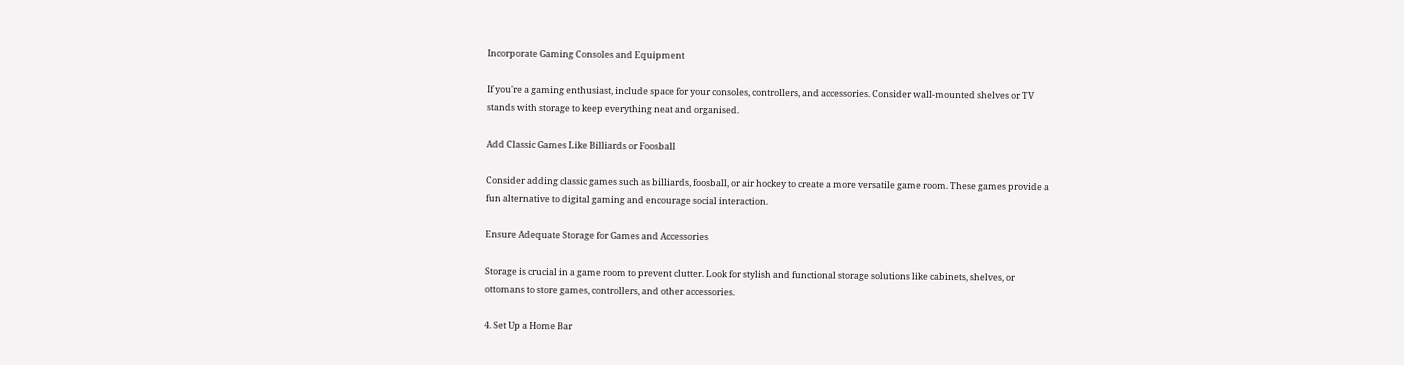Incorporate Gaming Consoles and Equipment

If you're a gaming enthusiast, include space for your consoles, controllers, and accessories. Consider wall-mounted shelves or TV stands with storage to keep everything neat and organised.

Add Classic Games Like Billiards or Foosball

Consider adding classic games such as billiards, foosball, or air hockey to create a more versatile game room. These games provide a fun alternative to digital gaming and encourage social interaction.

Ensure Adequate Storage for Games and Accessories

Storage is crucial in a game room to prevent clutter. Look for stylish and functional storage solutions like cabinets, shelves, or ottomans to store games, controllers, and other accessories.

4. Set Up a Home Bar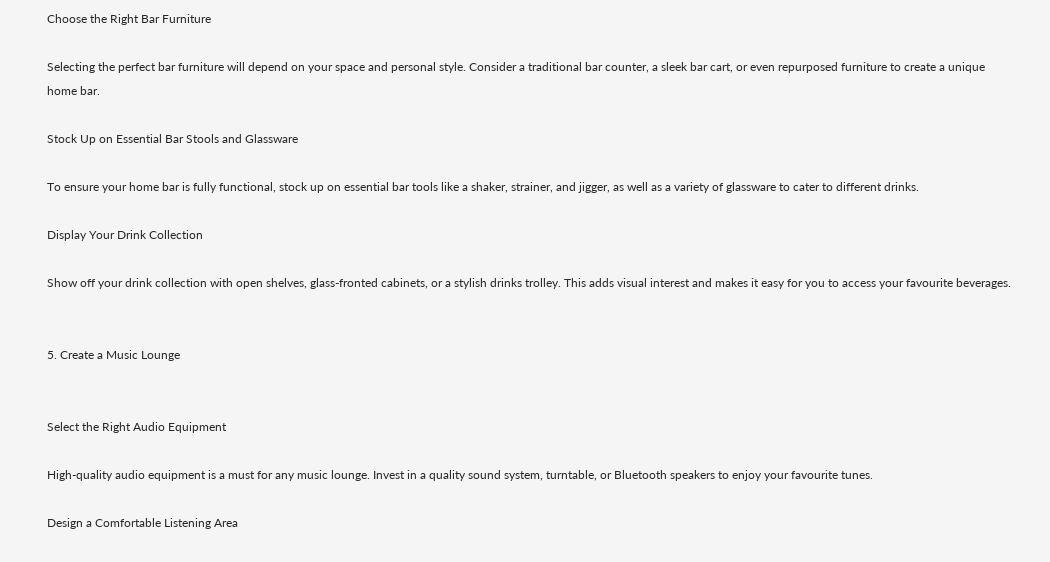Choose the Right Bar Furniture

Selecting the perfect bar furniture will depend on your space and personal style. Consider a traditional bar counter, a sleek bar cart, or even repurposed furniture to create a unique home bar.

Stock Up on Essential Bar Stools and Glassware

To ensure your home bar is fully functional, stock up on essential bar tools like a shaker, strainer, and jigger, as well as a variety of glassware to cater to different drinks.

Display Your Drink Collection

Show off your drink collection with open shelves, glass-fronted cabinets, or a stylish drinks trolley. This adds visual interest and makes it easy for you to access your favourite beverages.


5. Create a Music Lounge


Select the Right Audio Equipment

High-quality audio equipment is a must for any music lounge. Invest in a quality sound system, turntable, or Bluetooth speakers to enjoy your favourite tunes.

Design a Comfortable Listening Area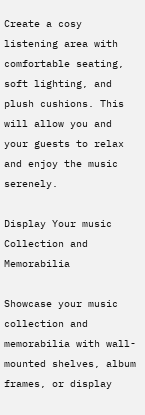Create a cosy listening area with comfortable seating, soft lighting, and plush cushions. This will allow you and your guests to relax and enjoy the music serenely.

Display Your music Collection and Memorabilia

Showcase your music collection and memorabilia with wall-mounted shelves, album frames, or display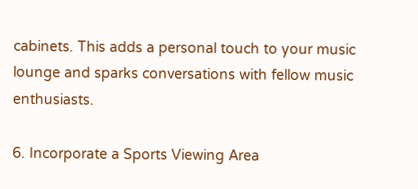cabinets. This adds a personal touch to your music lounge and sparks conversations with fellow music enthusiasts.

6. Incorporate a Sports Viewing Area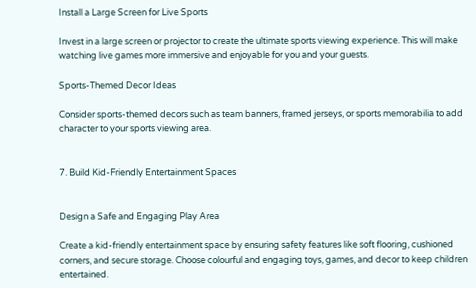Install a Large Screen for Live Sports

Invest in a large screen or projector to create the ultimate sports viewing experience. This will make watching live games more immersive and enjoyable for you and your guests.

Sports-Themed Decor Ideas

Consider sports-themed decors such as team banners, framed jerseys, or sports memorabilia to add character to your sports viewing area.


7. Build Kid-Friendly Entertainment Spaces


Design a Safe and Engaging Play Area

Create a kid-friendly entertainment space by ensuring safety features like soft flooring, cushioned corners, and secure storage. Choose colourful and engaging toys, games, and decor to keep children entertained.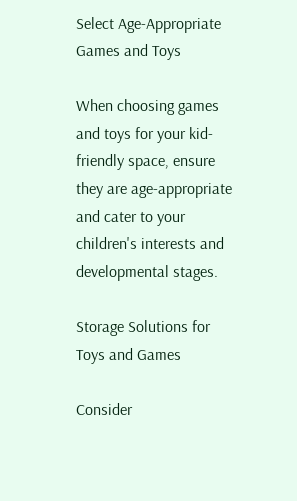Select Age-Appropriate Games and Toys

When choosing games and toys for your kid-friendly space, ensure they are age-appropriate and cater to your children's interests and developmental stages.

Storage Solutions for Toys and Games

Consider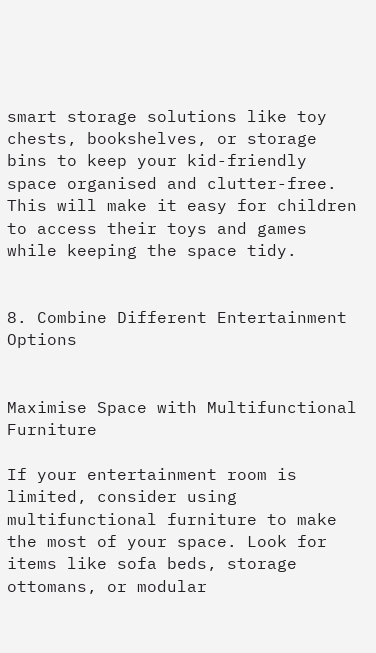smart storage solutions like toy chests, bookshelves, or storage bins to keep your kid-friendly space organised and clutter-free. This will make it easy for children to access their toys and games while keeping the space tidy.


8. Combine Different Entertainment Options


Maximise Space with Multifunctional Furniture

If your entertainment room is limited, consider using multifunctional furniture to make the most of your space. Look for items like sofa beds, storage ottomans, or modular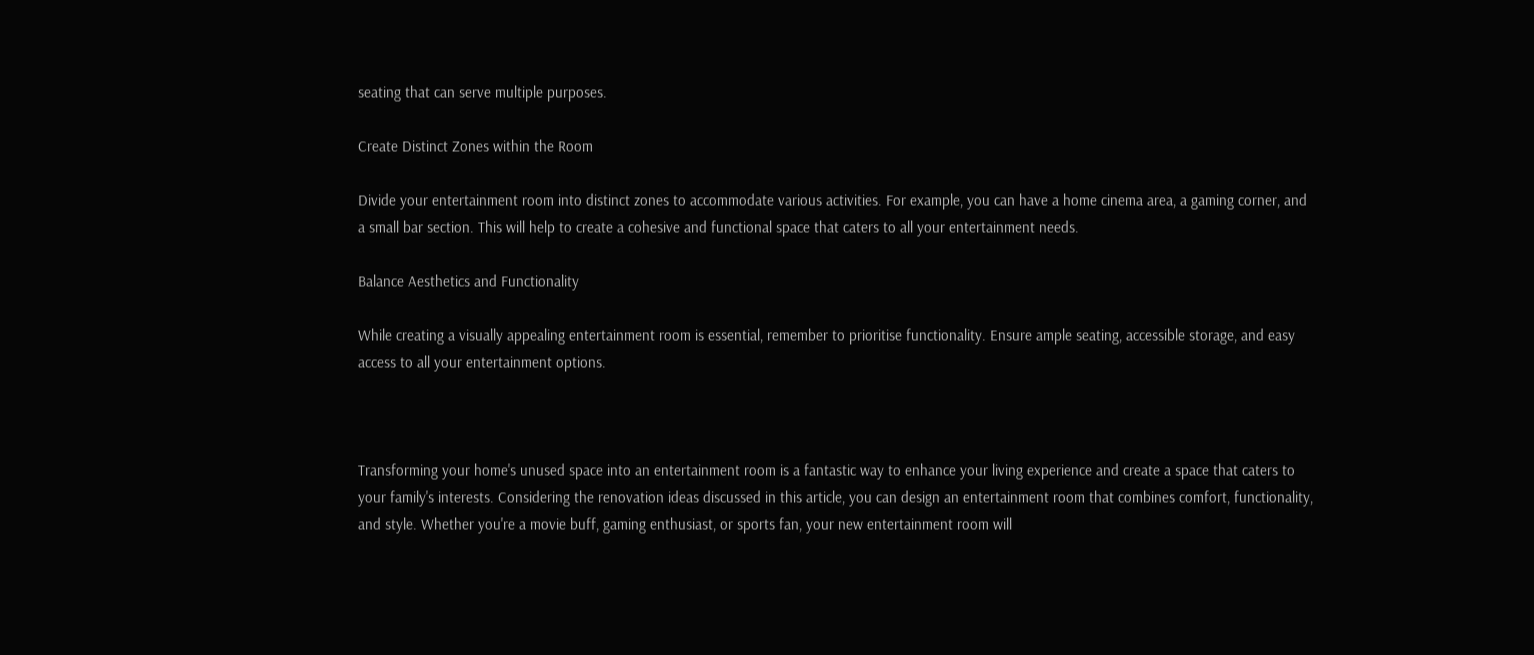seating that can serve multiple purposes.

Create Distinct Zones within the Room

Divide your entertainment room into distinct zones to accommodate various activities. For example, you can have a home cinema area, a gaming corner, and a small bar section. This will help to create a cohesive and functional space that caters to all your entertainment needs.

Balance Aesthetics and Functionality

While creating a visually appealing entertainment room is essential, remember to prioritise functionality. Ensure ample seating, accessible storage, and easy access to all your entertainment options.



Transforming your home's unused space into an entertainment room is a fantastic way to enhance your living experience and create a space that caters to your family's interests. Considering the renovation ideas discussed in this article, you can design an entertainment room that combines comfort, functionality, and style. Whether you're a movie buff, gaming enthusiast, or sports fan, your new entertainment room will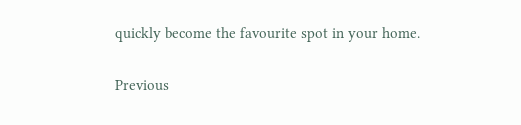quickly become the favourite spot in your home.

Previous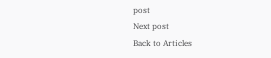post
Next post
Back to Articles